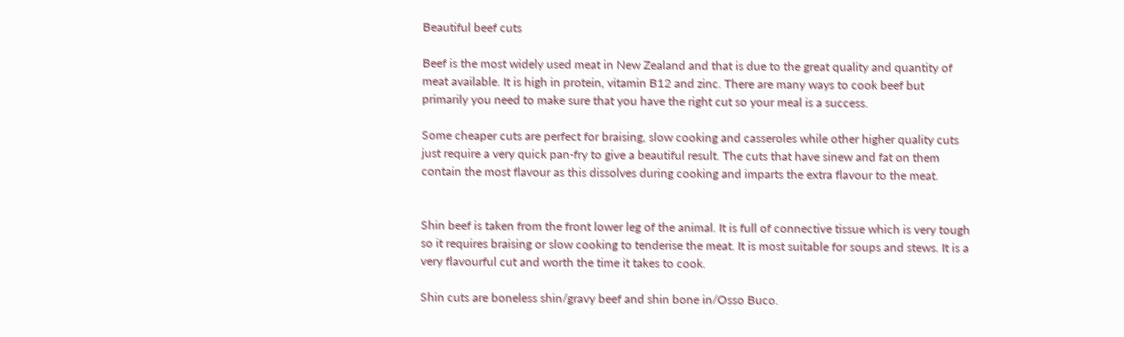Beautiful beef cuts

Beef is the most widely used meat in New Zealand and that is due to the great quality and quantity of meat available. It is high in protein, vitamin B12 and zinc. There are many ways to cook beef but primarily you need to make sure that you have the right cut so your meal is a success.

Some cheaper cuts are perfect for braising, slow cooking and casseroles while other higher quality cuts just require a very quick pan-fry to give a beautiful result. The cuts that have sinew and fat on them contain the most flavour as this dissolves during cooking and imparts the extra flavour to the meat.


Shin beef is taken from the front lower leg of the animal. It is full of connective tissue which is very tough so it requires braising or slow cooking to tenderise the meat. It is most suitable for soups and stews. It is a very flavourful cut and worth the time it takes to cook.

Shin cuts are boneless shin/gravy beef and shin bone in/Osso Buco.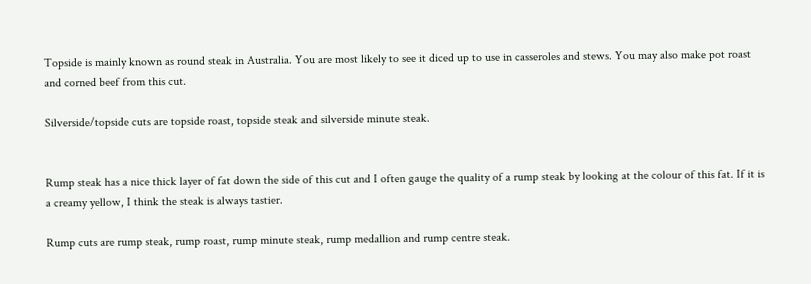Topside is mainly known as round steak in Australia. You are most likely to see it diced up to use in casseroles and stews. You may also make pot roast and corned beef from this cut.

Silverside/topside cuts are topside roast, topside steak and silverside minute steak.


Rump steak has a nice thick layer of fat down the side of this cut and I often gauge the quality of a rump steak by looking at the colour of this fat. If it is a creamy yellow, I think the steak is always tastier.

Rump cuts are rump steak, rump roast, rump minute steak, rump medallion and rump centre steak.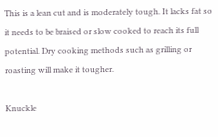This is a lean cut and is moderately tough. It lacks fat so it needs to be braised or slow cooked to reach its full potential. Dry cooking methods such as grilling or roasting will make it tougher.

Knuckle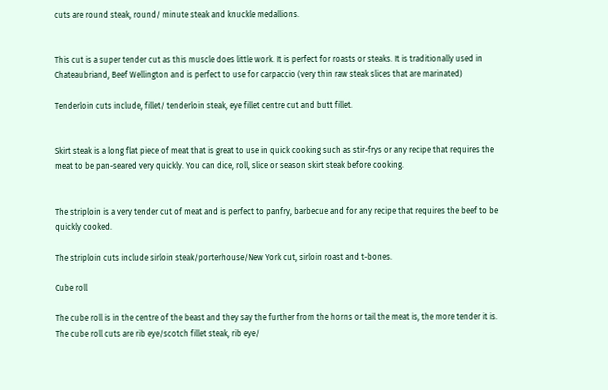cuts are round steak, round/ minute steak and knuckle medallions.


This cut is a super tender cut as this muscle does little work. It is perfect for roasts or steaks. It is traditionally used in Chateaubriand, Beef Wellington and is perfect to use for carpaccio (very thin raw steak slices that are marinated)

Tenderloin cuts include, fillet/ tenderloin steak, eye fillet centre cut and butt fillet.


Skirt steak is a long flat piece of meat that is great to use in quick cooking such as stir-frys or any recipe that requires the meat to be pan-seared very quickly. You can dice, roll, slice or season skirt steak before cooking.


The striploin is a very tender cut of meat and is perfect to panfry, barbecue and for any recipe that requires the beef to be quickly cooked.

The striploin cuts include sirloin steak/porterhouse/New York cut, sirloin roast and t-bones.

Cube roll

The cube roll is in the centre of the beast and they say the further from the horns or tail the meat is, the more tender it is.
The cube roll cuts are rib eye/scotch fillet steak, rib eye/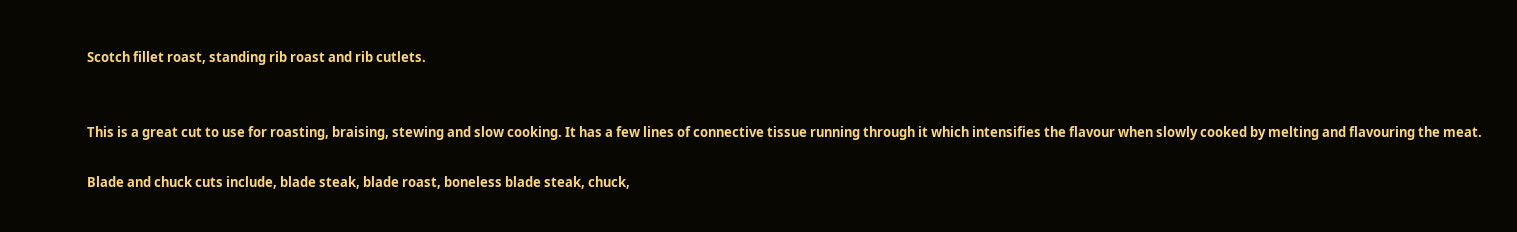Scotch fillet roast, standing rib roast and rib cutlets.


This is a great cut to use for roasting, braising, stewing and slow cooking. It has a few lines of connective tissue running through it which intensifies the flavour when slowly cooked by melting and flavouring the meat.

Blade and chuck cuts include, blade steak, blade roast, boneless blade steak, chuck,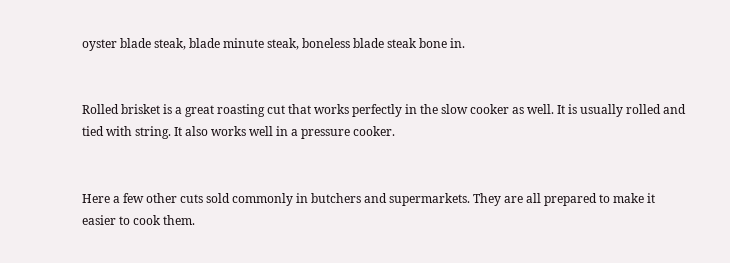oyster blade steak, blade minute steak, boneless blade steak bone in.


Rolled brisket is a great roasting cut that works perfectly in the slow cooker as well. It is usually rolled and tied with string. It also works well in a pressure cooker.


Here a few other cuts sold commonly in butchers and supermarkets. They are all prepared to make it easier to cook them.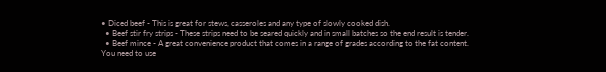• Diced beef - This is great for stews, casseroles and any type of slowly cooked dish.
  • Beef stir fry strips - These strips need to be seared quickly and in small batches so the end result is tender.
  • Beef mince - A great convenience product that comes in a range of grades according to the fat content. You need to use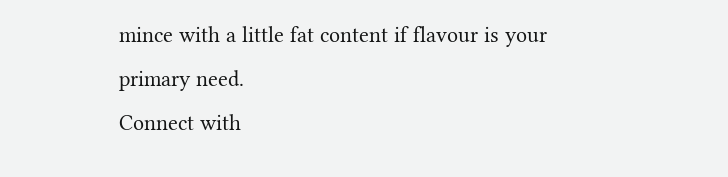mince with a little fat content if flavour is your primary need.
Connect with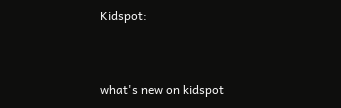Kidspot:


what's new on kidspot